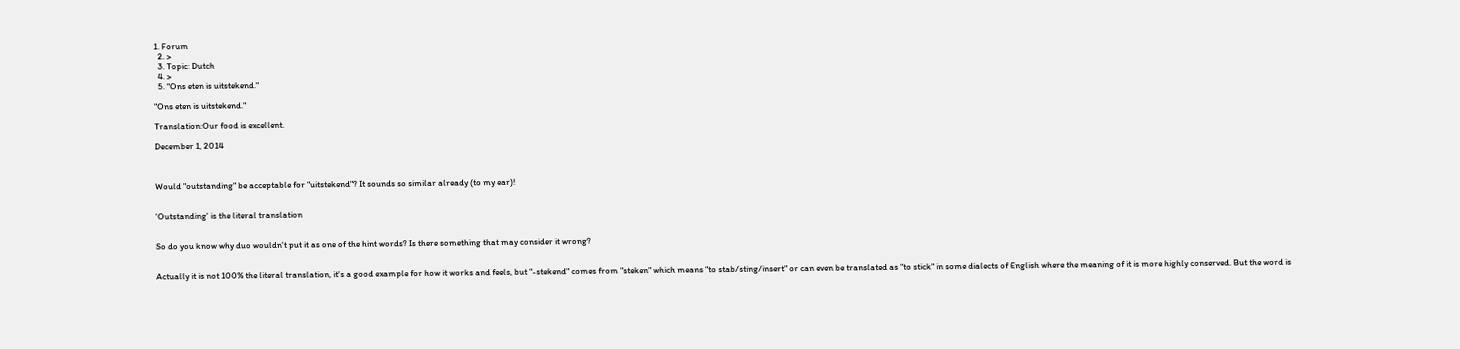1. Forum
  2. >
  3. Topic: Dutch
  4. >
  5. "Ons eten is uitstekend."

"Ons eten is uitstekend."

Translation:Our food is excellent.

December 1, 2014



Would "outstanding" be acceptable for "uitstekend"? It sounds so similar already (to my ear)!


'Outstanding' is the literal translation


So do you know why duo wouldn't put it as one of the hint words? Is there something that may consider it wrong?


Actually it is not 100% the literal translation, it's a good example for how it works and feels, but "-stekend" comes from "steken" which means "to stab/sting/insert" or can even be translated as "to stick" in some dialects of English where the meaning of it is more highly conserved. But the word is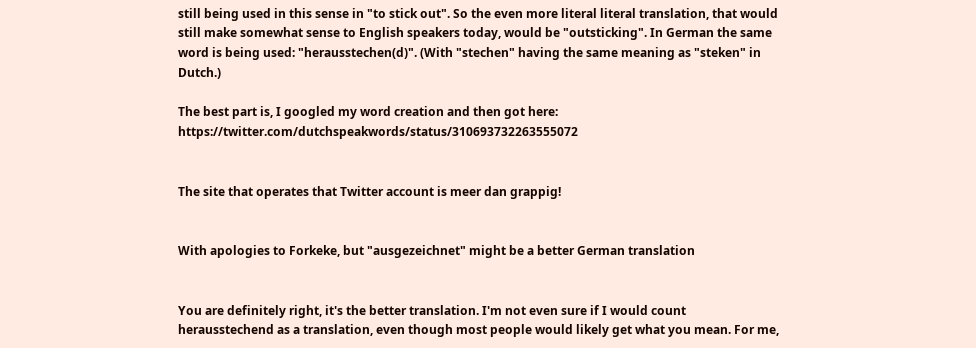still being used in this sense in "to stick out". So the even more literal literal translation, that would still make somewhat sense to English speakers today, would be "outsticking". In German the same word is being used: "herausstechen(d)". (With "stechen" having the same meaning as "steken" in Dutch.)

The best part is, I googled my word creation and then got here: https://twitter.com/dutchspeakwords/status/310693732263555072


The site that operates that Twitter account is meer dan grappig!


With apologies to Forkeke, but "ausgezeichnet" might be a better German translation


You are definitely right, it's the better translation. I'm not even sure if I would count herausstechend as a translation, even though most people would likely get what you mean. For me,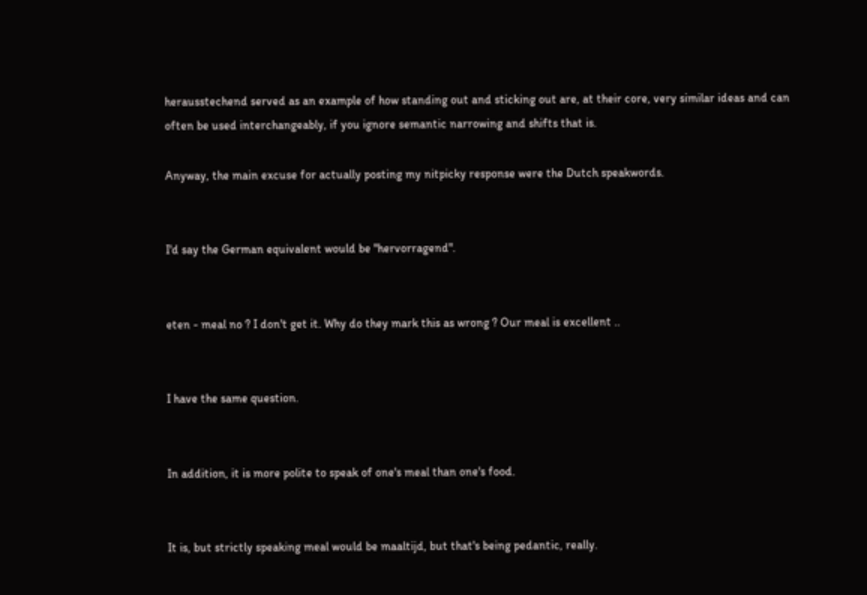herausstechend served as an example of how standing out and sticking out are, at their core, very similar ideas and can often be used interchangeably, if you ignore semantic narrowing and shifts that is.

Anyway, the main excuse for actually posting my nitpicky response were the Dutch speakwords.


I'd say the German equivalent would be "hervorragend".


eten - meal no ? I don't get it. Why do they mark this as wrong ? Our meal is excellent ..


I have the same question.


In addition, it is more polite to speak of one's meal than one's food.


It is, but strictly speaking meal would be maaltijd, but that's being pedantic, really.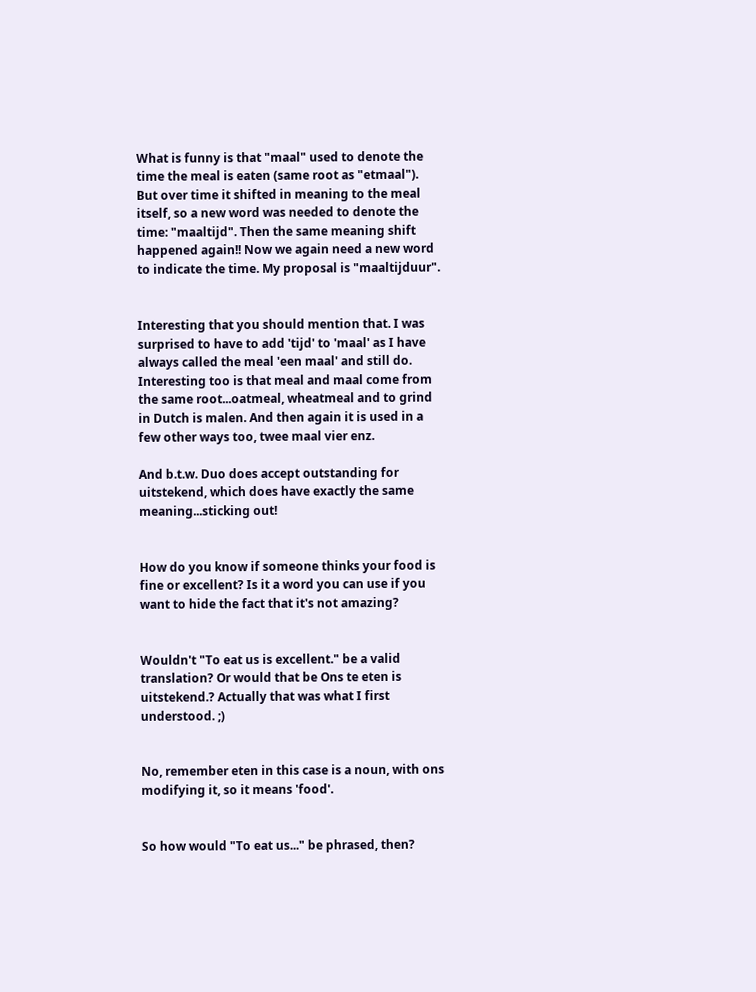What is funny is that "maal" used to denote the time the meal is eaten (same root as "etmaal"). But over time it shifted in meaning to the meal itself, so a new word was needed to denote the time: "maaltijd". Then the same meaning shift happened again!! Now we again need a new word to indicate the time. My proposal is "maaltijduur".


Interesting that you should mention that. I was surprised to have to add 'tijd' to 'maal' as I have always called the meal 'een maal' and still do. Interesting too is that meal and maal come from the same root...oatmeal, wheatmeal and to grind in Dutch is malen. And then again it is used in a few other ways too, twee maal vier enz.

And b.t.w. Duo does accept outstanding for uitstekend, which does have exactly the same meaning...sticking out!


How do you know if someone thinks your food is fine or excellent? Is it a word you can use if you want to hide the fact that it's not amazing?


Wouldn't "To eat us is excellent." be a valid translation? Or would that be Ons te eten is uitstekend.? Actually that was what I first understood. ;)


No, remember eten in this case is a noun, with ons modifying it, so it means 'food'.


So how would "To eat us..." be phrased, then?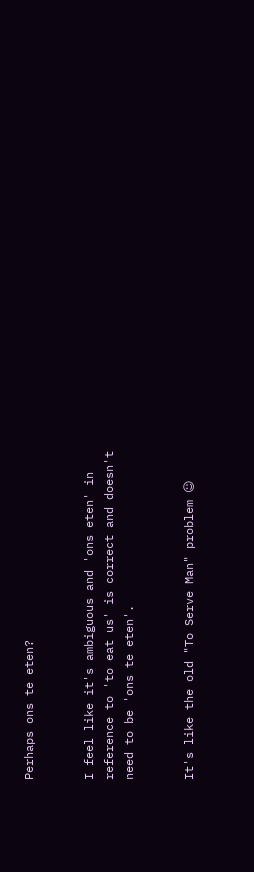Perhaps ons te eten?


I feel like it's ambiguous and 'ons eten' in reference to 'to eat us' is correct and doesn't need to be 'ons te eten'.


It's like the old "To Serve Man" problem ☺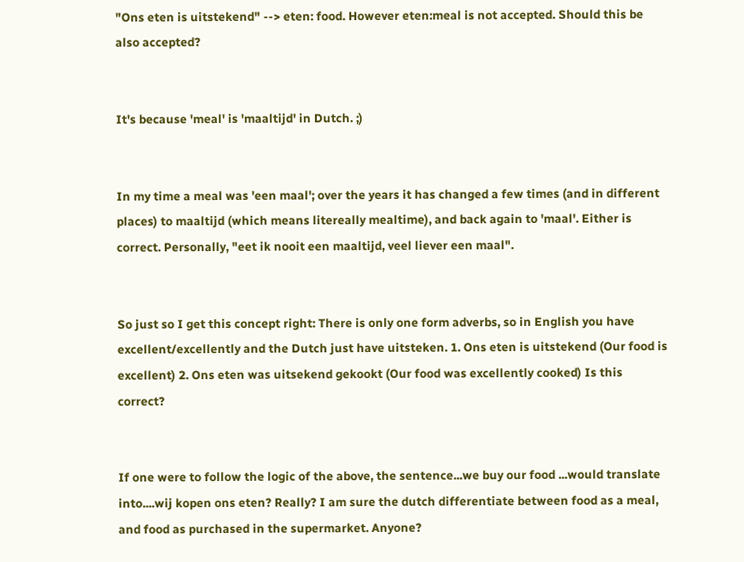"Ons eten is uitstekend" --> eten: food. However eten:meal is not accepted. Should this be also accepted?


It's because 'meal' is 'maaltijd' in Dutch. ;)


In my time a meal was 'een maal'; over the years it has changed a few times (and in different places) to maaltijd (which means litereally mealtime), and back again to 'maal'. Either is correct. Personally, "eet ik nooit een maaltijd, veel liever een maal".


So just so I get this concept right: There is only one form adverbs, so in English you have excellent/excellently and the Dutch just have uitsteken. 1. Ons eten is uitstekend (Our food is excellent) 2. Ons eten was uitsekend gekookt (Our food was excellently cooked) Is this correct?


If one were to follow the logic of the above, the sentence...we buy our food ...would translate into....wij kopen ons eten? Really? I am sure the dutch differentiate between food as a meal, and food as purchased in the supermarket. Anyone?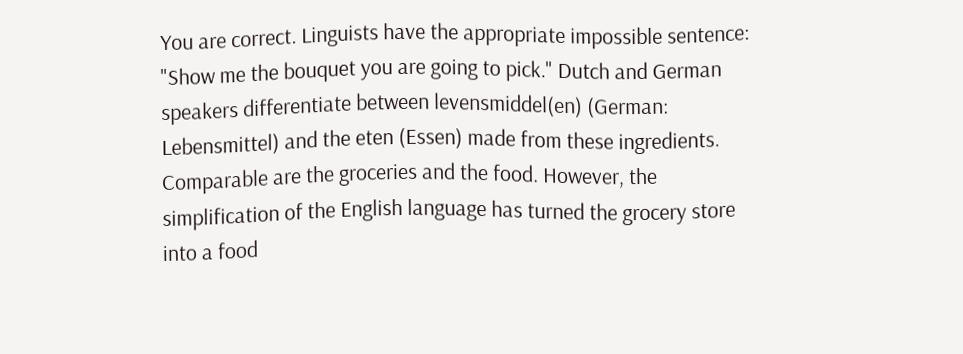You are correct. Linguists have the appropriate impossible sentence: "Show me the bouquet you are going to pick." Dutch and German speakers differentiate between levensmiddel(en) (German: Lebensmittel) and the eten (Essen) made from these ingredients. Comparable are the groceries and the food. However, the simplification of the English language has turned the grocery store into a food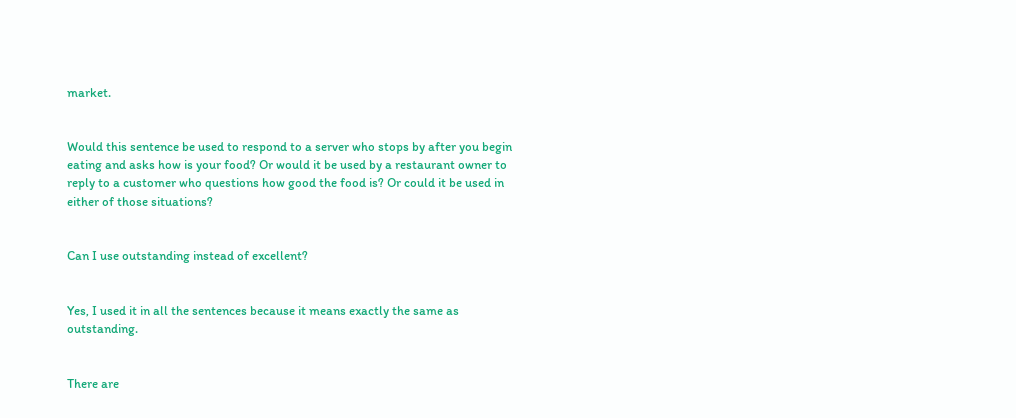market.


Would this sentence be used to respond to a server who stops by after you begin eating and asks how is your food? Or would it be used by a restaurant owner to reply to a customer who questions how good the food is? Or could it be used in either of those situations?


Can I use outstanding instead of excellent?


Yes, I used it in all the sentences because it means exactly the same as outstanding.


There are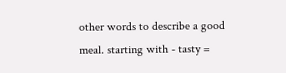other words to describe a good meal. starting with - tasty =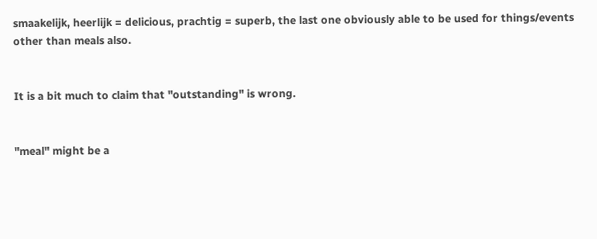smaakelijk, heerlijk = delicious, prachtig = superb, the last one obviously able to be used for things/events other than meals also.


It is a bit much to claim that "outstanding" is wrong.


"meal" might be a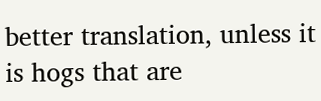better translation, unless it is hogs that are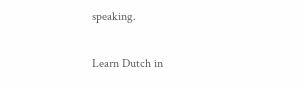speaking.

Learn Dutch in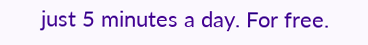just 5 minutes a day. For free.